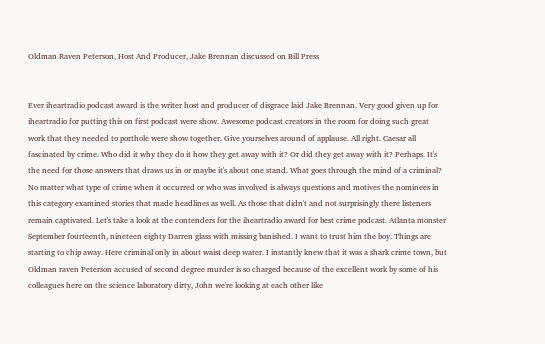Oldman Raven Peterson, Host And Producer, Jake Brennan discussed on Bill Press


Ever iheartradio podcast award is the writer host and producer of disgrace laid Jake Brennan. Very good given up for iheartradio for putting this on first podcast were show. Awesome podcast creators in the room for doing such great work that they needed to porthole were show together. Give yourselves around of applause. All right. Caesar all fascinated by crime. Who did it why they do it how they get away with it? Or did they get away with it? Perhaps. It's the need for those answers that draws us in or maybe it's about one stand. What goes through the mind of a criminal? No matter what type of crime when it occurred or who was involved is always questions and motives the nominees in this category examined stories that made headlines as well. As those that didn't and not surprisingly there listeners remain captivated. Let's take a look at the contenders for the iheartradio award for best crime podcast. Atlanta monster September fourteenth, nineteen eighty Darren glass with missing banished. I want to trust him the boy. Things are starting to chip away. Here criminal only in about waist deep water. I instantly knew that it was a shark crime town, but Oldman raven Peterson accused of second degree murder is so charged because of the excellent work by some of his colleagues here on the science laboratory dirty, John we're looking at each other like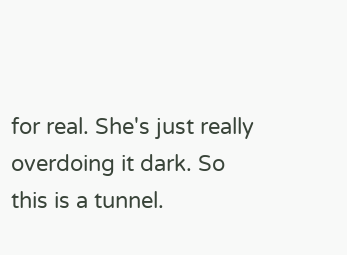for real. She's just really overdoing it dark. So this is a tunnel.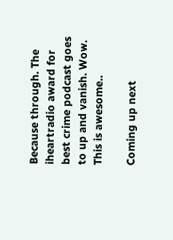Because through. The iheartradio award for best crime podcast goes to up and vanish. Wow. This is awesome..

Coming up next